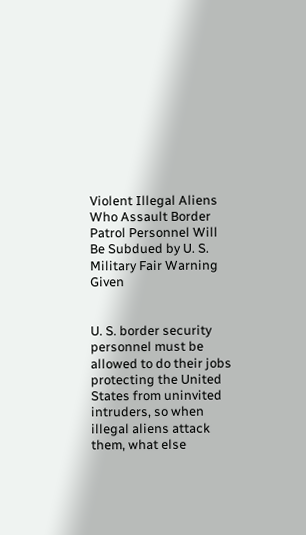Violent Illegal Aliens Who Assault Border Patrol Personnel Will Be Subdued by U. S. Military Fair Warning Given


U. S. border security personnel must be allowed to do their jobs protecting the United States from uninvited intruders, so when illegal aliens attack them, what else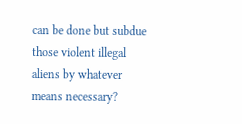can be done but subdue those violent illegal aliens by whatever means necessary?